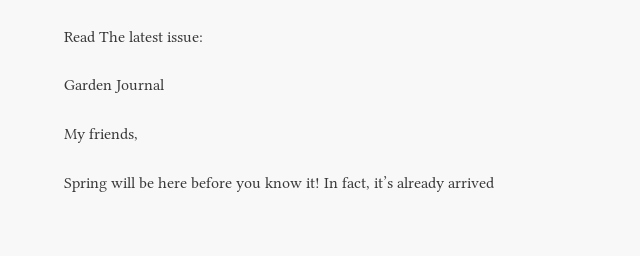Read The latest issue:

Garden Journal

My friends,

Spring will be here before you know it! In fact, it’s already arrived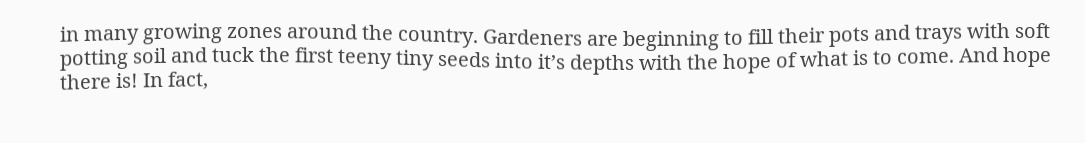in many growing zones around the country. Gardeners are beginning to fill their pots and trays with soft potting soil and tuck the first teeny tiny seeds into it’s depths with the hope of what is to come. And hope there is! In fact,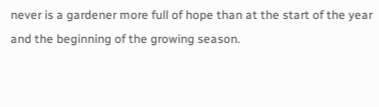never is a gardener more full of hope than at the start of the year and the beginning of the growing season.